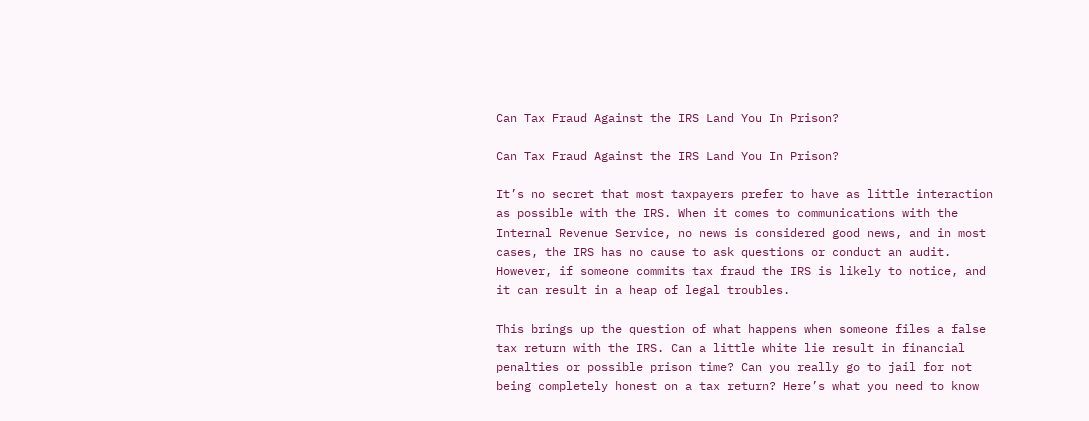Can Tax Fraud Against the IRS Land You In Prison?

Can Tax Fraud Against the IRS Land You In Prison?

It’s no secret that most taxpayers prefer to have as little interaction as possible with the IRS. When it comes to communications with the Internal Revenue Service, no news is considered good news, and in most cases, the IRS has no cause to ask questions or conduct an audit. However, if someone commits tax fraud the IRS is likely to notice, and it can result in a heap of legal troubles.

This brings up the question of what happens when someone files a false tax return with the IRS. Can a little white lie result in financial penalties or possible prison time? Can you really go to jail for not being completely honest on a tax return? Here’s what you need to know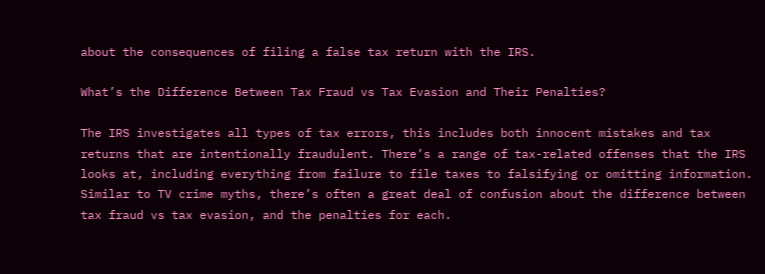about the consequences of filing a false tax return with the IRS.

What’s the Difference Between Tax Fraud vs Tax Evasion and Their Penalties?

The IRS investigates all types of tax errors, this includes both innocent mistakes and tax returns that are intentionally fraudulent. There’s a range of tax-related offenses that the IRS looks at, including everything from failure to file taxes to falsifying or omitting information. Similar to TV crime myths, there’s often a great deal of confusion about the difference between tax fraud vs tax evasion, and the penalties for each.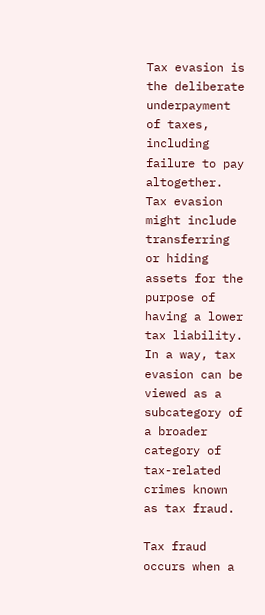Tax evasion is the deliberate underpayment of taxes, including failure to pay altogether. Tax evasion might include transferring or hiding assets for the purpose of having a lower tax liability. In a way, tax evasion can be viewed as a subcategory of a broader category of tax-related crimes known as tax fraud.

Tax fraud occurs when a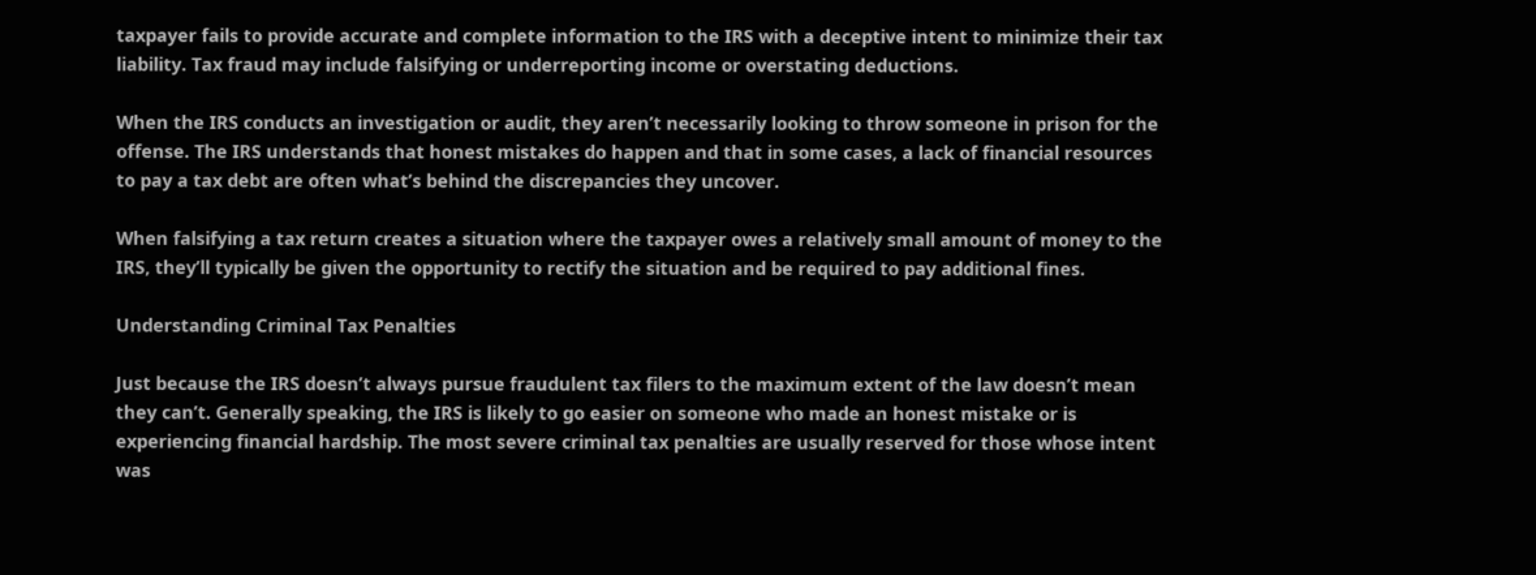taxpayer fails to provide accurate and complete information to the IRS with a deceptive intent to minimize their tax liability. Tax fraud may include falsifying or underreporting income or overstating deductions.

When the IRS conducts an investigation or audit, they aren’t necessarily looking to throw someone in prison for the offense. The IRS understands that honest mistakes do happen and that in some cases, a lack of financial resources to pay a tax debt are often what’s behind the discrepancies they uncover.

When falsifying a tax return creates a situation where the taxpayer owes a relatively small amount of money to the IRS, they’ll typically be given the opportunity to rectify the situation and be required to pay additional fines.

Understanding Criminal Tax Penalties

Just because the IRS doesn’t always pursue fraudulent tax filers to the maximum extent of the law doesn’t mean they can’t. Generally speaking, the IRS is likely to go easier on someone who made an honest mistake or is experiencing financial hardship. The most severe criminal tax penalties are usually reserved for those whose intent was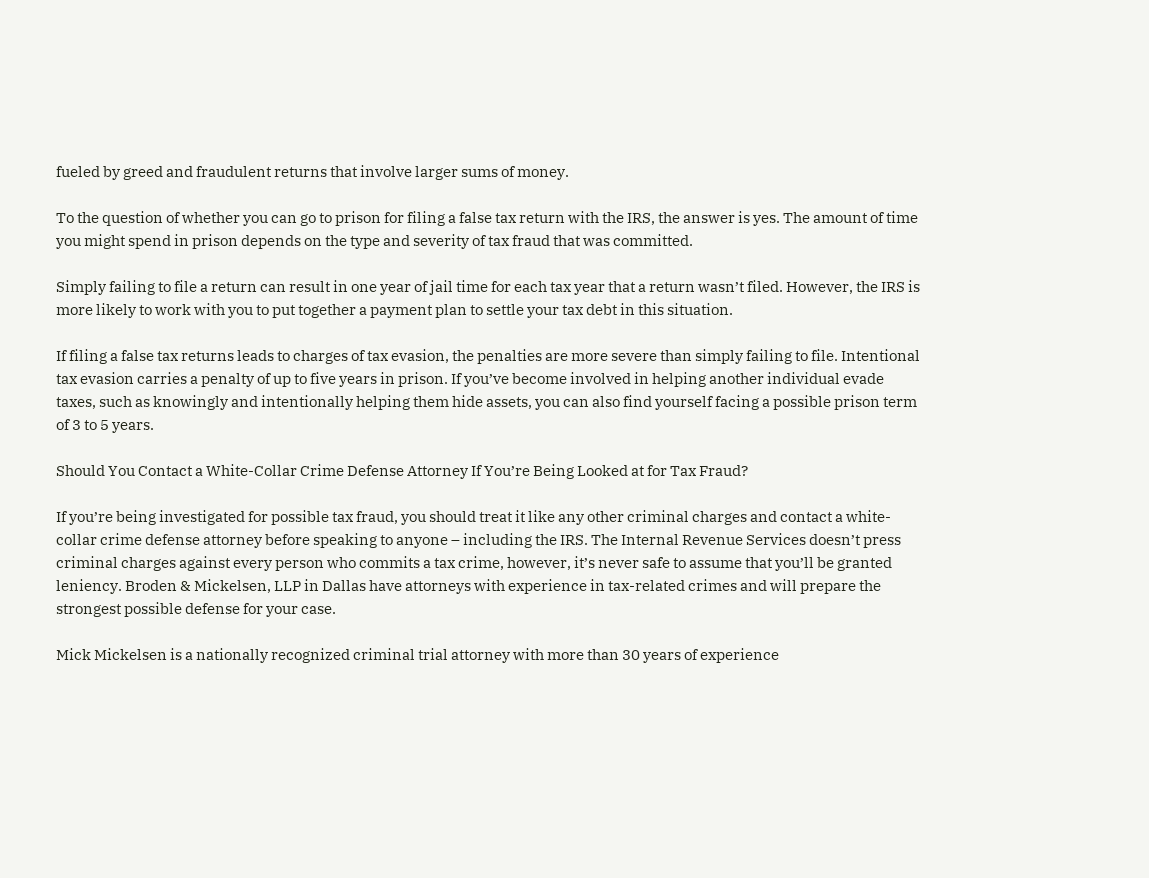fueled by greed and fraudulent returns that involve larger sums of money.

To the question of whether you can go to prison for filing a false tax return with the IRS, the answer is yes. The amount of time you might spend in prison depends on the type and severity of tax fraud that was committed.

Simply failing to file a return can result in one year of jail time for each tax year that a return wasn’t filed. However, the IRS is more likely to work with you to put together a payment plan to settle your tax debt in this situation.

If filing a false tax returns leads to charges of tax evasion, the penalties are more severe than simply failing to file. Intentional tax evasion carries a penalty of up to five years in prison. If you’ve become involved in helping another individual evade taxes, such as knowingly and intentionally helping them hide assets, you can also find yourself facing a possible prison term of 3 to 5 years.

Should You Contact a White-Collar Crime Defense Attorney If You’re Being Looked at for Tax Fraud?

If you’re being investigated for possible tax fraud, you should treat it like any other criminal charges and contact a white-collar crime defense attorney before speaking to anyone – including the IRS. The Internal Revenue Services doesn’t press criminal charges against every person who commits a tax crime, however, it’s never safe to assume that you’ll be granted leniency. Broden & Mickelsen, LLP in Dallas have attorneys with experience in tax-related crimes and will prepare the strongest possible defense for your case.

Mick Mickelsen is a nationally recognized criminal trial attorney with more than 30 years of experience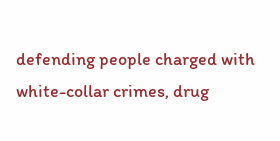defending people charged with white-collar crimes, drug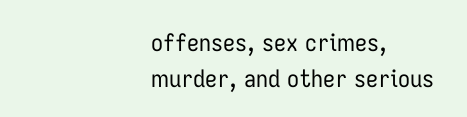offenses, sex crimes, murder, and other serious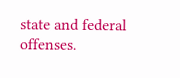state and federal offenses.